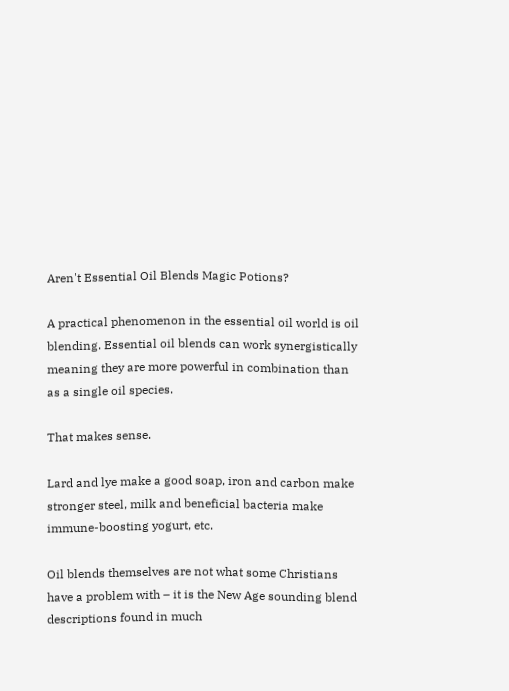Aren't Essential Oil Blends Magic Potions?

A practical phenomenon in the essential oil world is oil blending. Essential oil blends can work synergistically meaning they are more powerful in combination than as a single oil species.

That makes sense.

Lard and lye make a good soap, iron and carbon make stronger steel, milk and beneficial bacteria make immune-boosting yogurt, etc.

Oil blends themselves are not what some Christians have a problem with – it is the New Age sounding blend descriptions found in much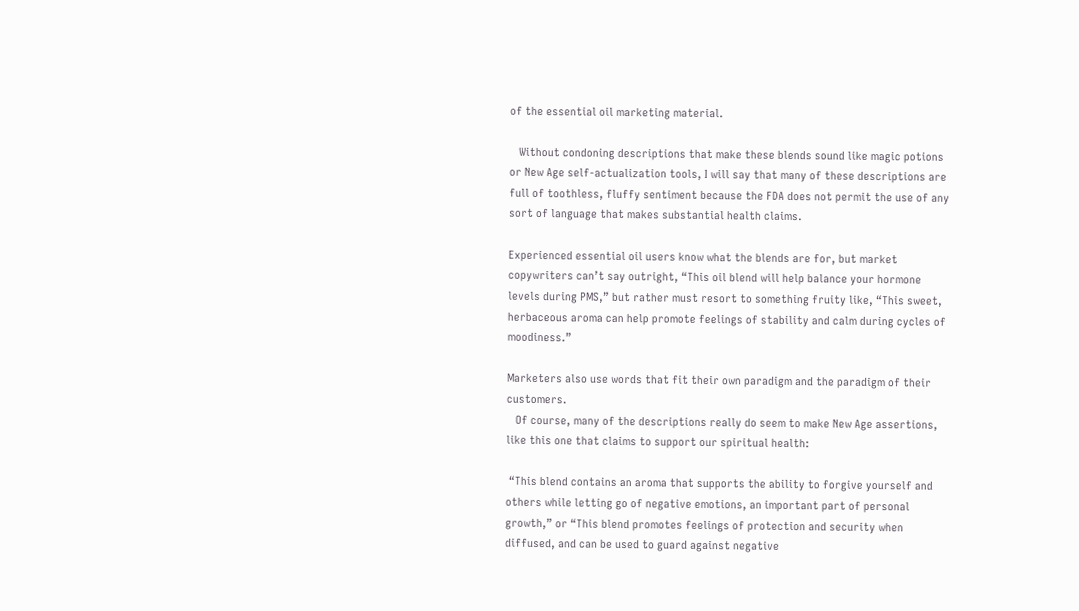of the essential oil marketing material.

   Without condoning descriptions that make these blends sound like magic potions or New Age self-actualization tools, I will say that many of these descriptions are full of toothless, fluffy sentiment because the FDA does not permit the use of any sort of language that makes substantial health claims.

Experienced essential oil users know what the blends are for, but market copywriters can’t say outright, “This oil blend will help balance your hormone levels during PMS,” but rather must resort to something fruity like, “This sweet, herbaceous aroma can help promote feelings of stability and calm during cycles of moodiness.”

Marketers also use words that fit their own paradigm and the paradigm of their customers.
   Of course, many of the descriptions really do seem to make New Age assertions, like this one that claims to support our spiritual health:

 “This blend contains an aroma that supports the ability to forgive yourself and others while letting go of negative emotions, an important part of personal growth,” or “This blend promotes feelings of protection and security when diffused, and can be used to guard against negative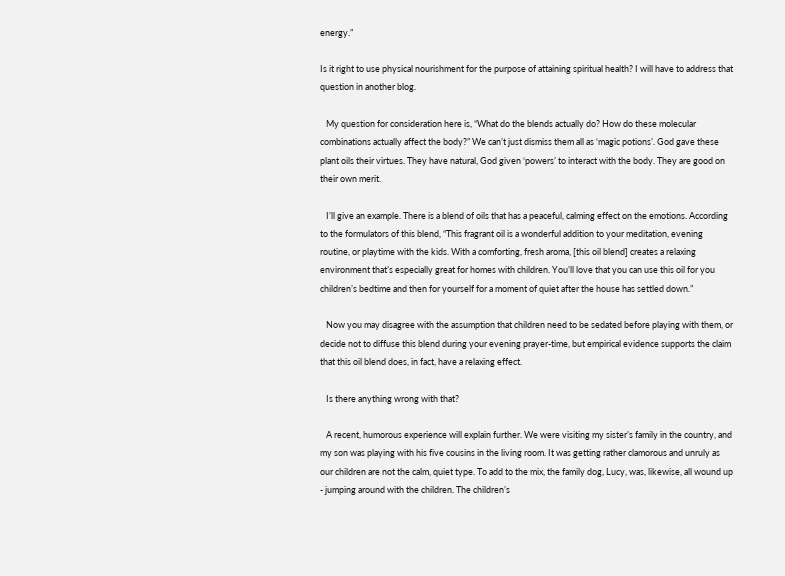energy.”

Is it right to use physical nourishment for the purpose of attaining spiritual health? I will have to address that question in another blog.

   My question for consideration here is, “What do the blends actually do? How do these molecular combinations actually affect the body?” We can’t just dismiss them all as ‘magic potions’. God gave these plant oils their virtues. They have natural, God given ‘powers’ to interact with the body. They are good on their own merit.

   I’ll give an example. There is a blend of oils that has a peaceful, calming effect on the emotions. According to the formulators of this blend, “This fragrant oil is a wonderful addition to your meditation, evening routine, or playtime with the kids. With a comforting, fresh aroma, [this oil blend] creates a relaxing environment that’s especially great for homes with children. You’ll love that you can use this oil for you children’s bedtime and then for yourself for a moment of quiet after the house has settled down.”

   Now you may disagree with the assumption that children need to be sedated before playing with them, or decide not to diffuse this blend during your evening prayer-time, but empirical evidence supports the claim that this oil blend does, in fact, have a relaxing effect.

   Is there anything wrong with that?

   A recent, humorous experience will explain further. We were visiting my sister’s family in the country, and my son was playing with his five cousins in the living room. It was getting rather clamorous and unruly as our children are not the calm, quiet type. To add to the mix, the family dog, Lucy, was, likewise, all wound up - jumping around with the children. The children’s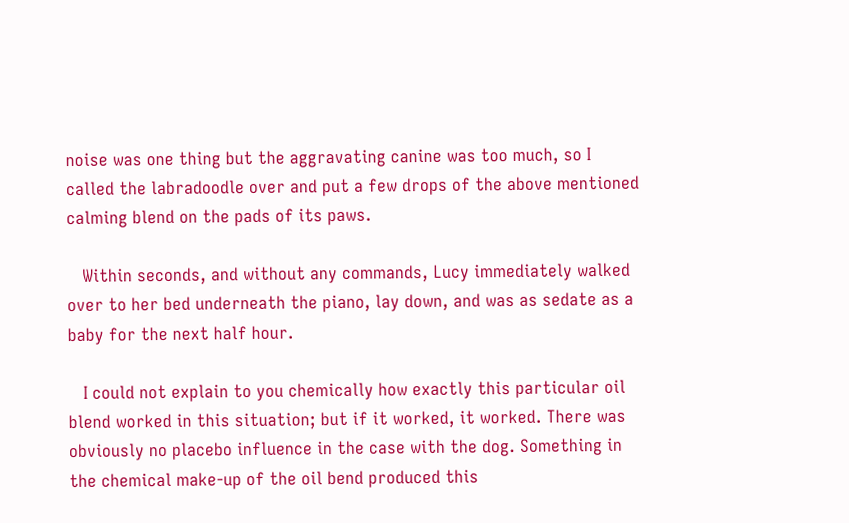noise was one thing but the aggravating canine was too much, so I called the labradoodle over and put a few drops of the above mentioned calming blend on the pads of its paws.

   Within seconds, and without any commands, Lucy immediately walked over to her bed underneath the piano, lay down, and was as sedate as a baby for the next half hour.

   I could not explain to you chemically how exactly this particular oil blend worked in this situation; but if it worked, it worked. There was obviously no placebo influence in the case with the dog. Something in the chemical make-up of the oil bend produced this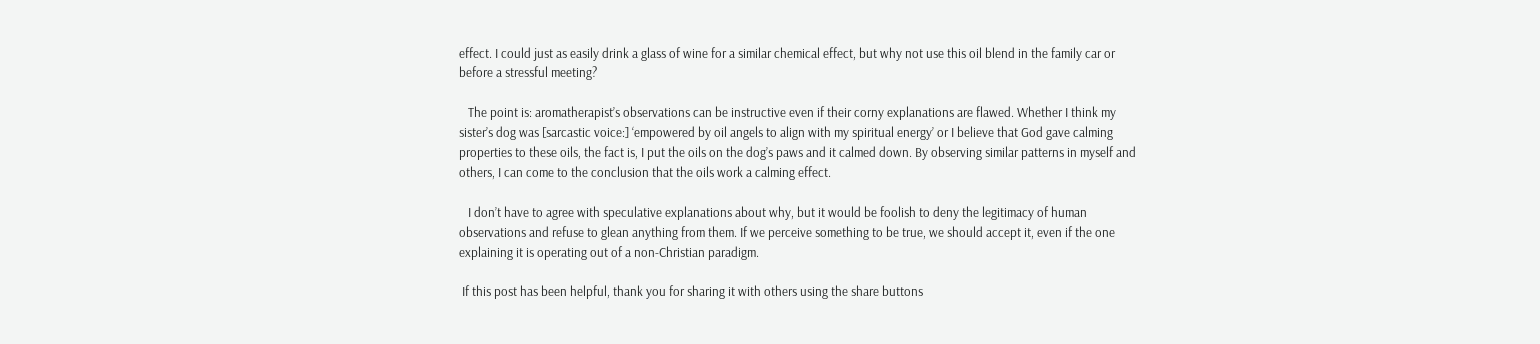effect. I could just as easily drink a glass of wine for a similar chemical effect, but why not use this oil blend in the family car or before a stressful meeting?

   The point is: aromatherapist’s observations can be instructive even if their corny explanations are flawed. Whether I think my sister’s dog was [sarcastic voice:] ‘empowered by oil angels to align with my spiritual energy’ or I believe that God gave calming properties to these oils, the fact is, I put the oils on the dog’s paws and it calmed down. By observing similar patterns in myself and others, I can come to the conclusion that the oils work a calming effect.

   I don’t have to agree with speculative explanations about why, but it would be foolish to deny the legitimacy of human observations and refuse to glean anything from them. If we perceive something to be true, we should accept it, even if the one explaining it is operating out of a non-Christian paradigm.

 If this post has been helpful, thank you for sharing it with others using the share buttons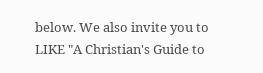below. We also invite you to LIKE "A Christian's Guide to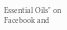Essential Oils" on Facebook and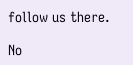follow us there.

No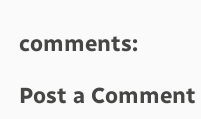comments:

Post a Comment